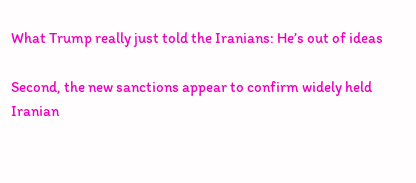What Trump really just told the Iranians: He’s out of ideas

Second, the new sanctions appear to confirm widely held Iranian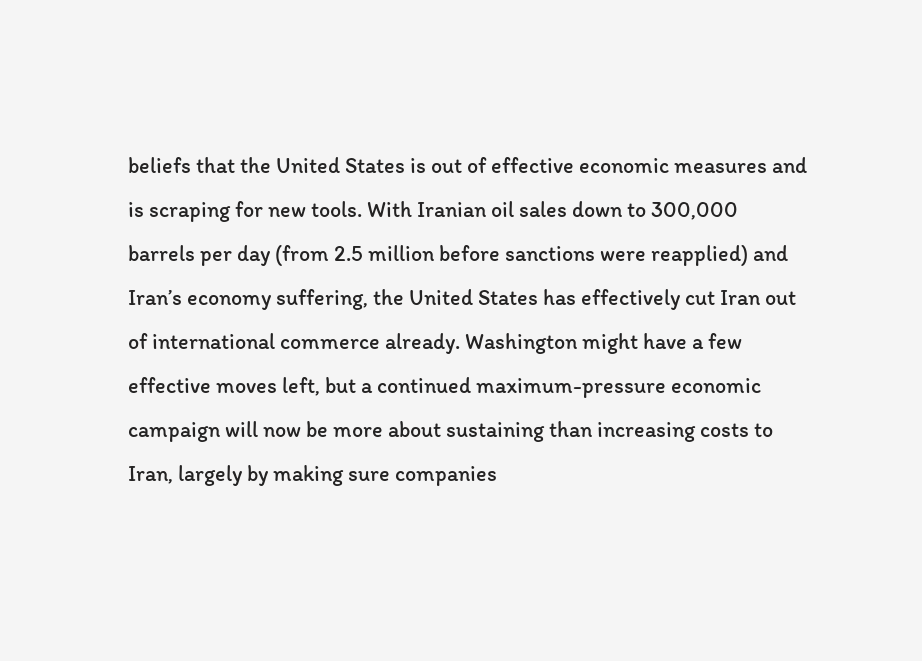beliefs that the United States is out of effective economic measures and is scraping for new tools. With Iranian oil sales down to 300,000 barrels per day (from 2.5 million before sanctions were reapplied) and Iran’s economy suffering, the United States has effectively cut Iran out of international commerce already. Washington might have a few effective moves left, but a continued maximum-pressure economic campaign will now be more about sustaining than increasing costs to Iran, largely by making sure companies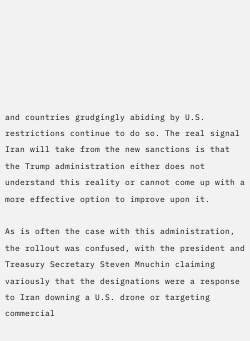and countries grudgingly abiding by U.S. restrictions continue to do so. The real signal Iran will take from the new sanctions is that the Trump administration either does not understand this reality or cannot come up with a more effective option to improve upon it.

As is often the case with this administration, the rollout was confused, with the president and Treasury Secretary Steven Mnuchin claiming variously that the designations were a response to Iran downing a U.S. drone or targeting commercial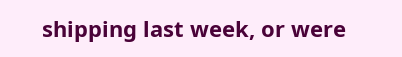shipping last week, or were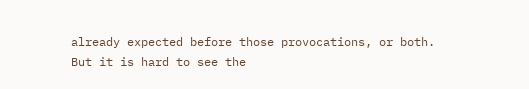already expected before those provocations, or both. But it is hard to see the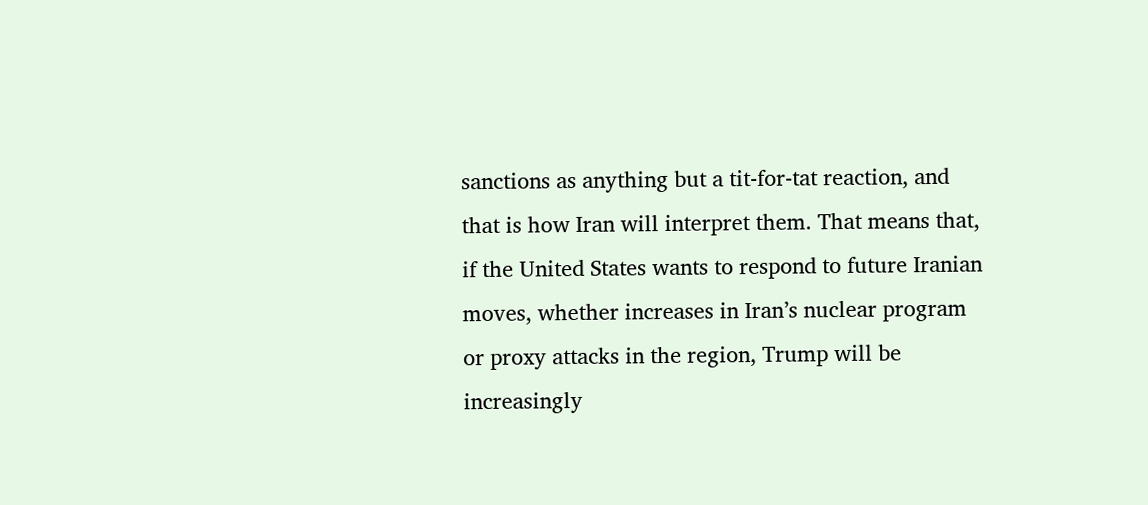sanctions as anything but a tit-for-tat reaction, and that is how Iran will interpret them. That means that, if the United States wants to respond to future Iranian moves, whether increases in Iran’s nuclear program or proxy attacks in the region, Trump will be increasingly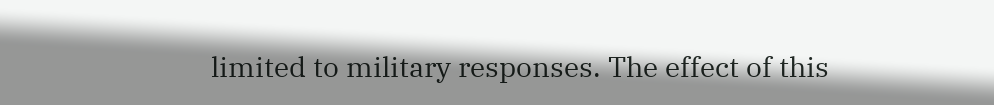limited to military responses. The effect of this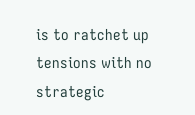is to ratchet up tensions with no strategic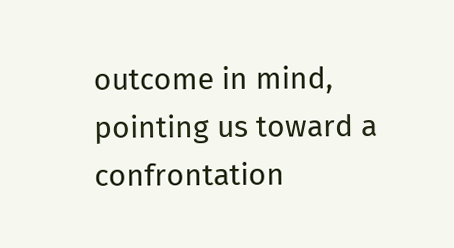outcome in mind, pointing us toward a confrontation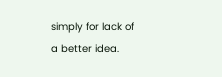simply for lack of a better idea.